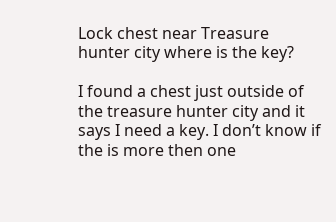Lock chest near Treasure hunter city where is the key?

I found a chest just outside of the treasure hunter city and it says I need a key. I don’t know if the is more then one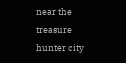near the treasure hunter city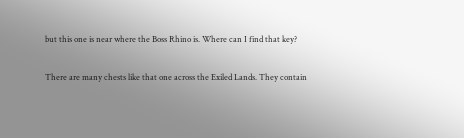but this one is near where the Boss Rhino is. Where can I find that key?

There are many chests like that one across the Exiled Lands. They contain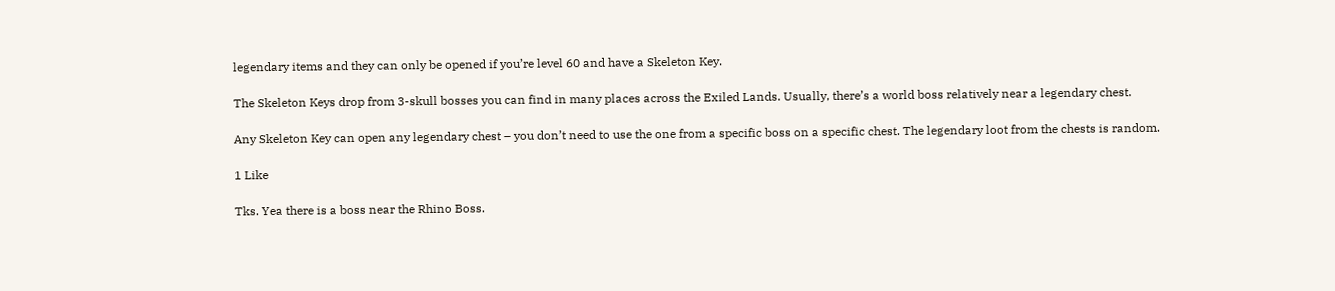legendary items and they can only be opened if you’re level 60 and have a Skeleton Key.

The Skeleton Keys drop from 3-skull bosses you can find in many places across the Exiled Lands. Usually, there’s a world boss relatively near a legendary chest.

Any Skeleton Key can open any legendary chest – you don’t need to use the one from a specific boss on a specific chest. The legendary loot from the chests is random.

1 Like

Tks. Yea there is a boss near the Rhino Boss.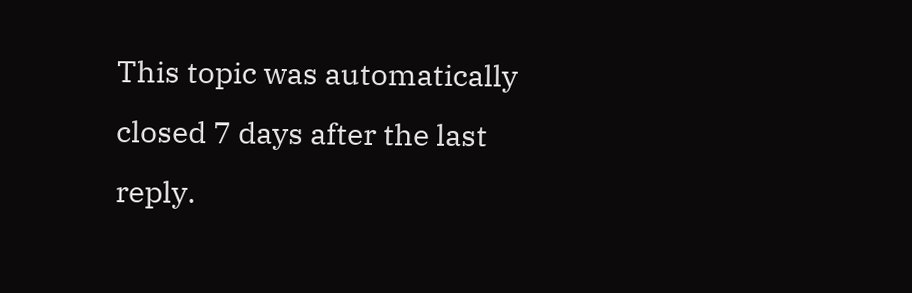This topic was automatically closed 7 days after the last reply.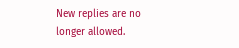New replies are no longer allowed.